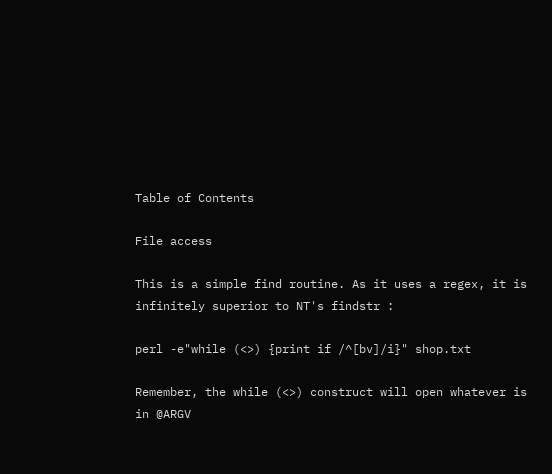Table of Contents

File access

This is a simple find routine. As it uses a regex, it is infinitely superior to NT's findstr :

perl -e"while (<>) {print if /^[bv]/i}" shop.txt

Remember, the while (<>) construct will open whatever is in @ARGV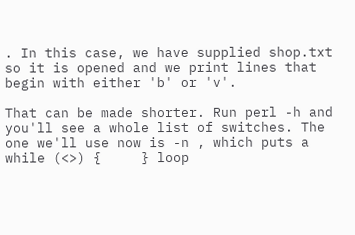. In this case, we have supplied shop.txt so it is opened and we print lines that begin with either 'b' or 'v'.

That can be made shorter. Run perl -h and you'll see a whole list of switches. The one we'll use now is -n , which puts a while (<>) {     } loop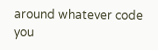around whatever code you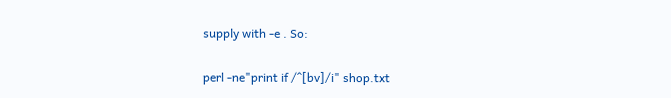supply with -e . So:

perl -ne"print if /^[bv]/i" shop.txt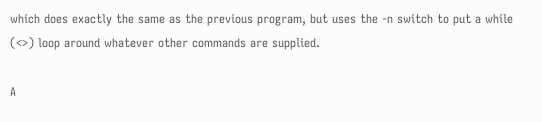which does exactly the same as the previous program, but uses the -n switch to put a while (<>) loop around whatever other commands are supplied.

A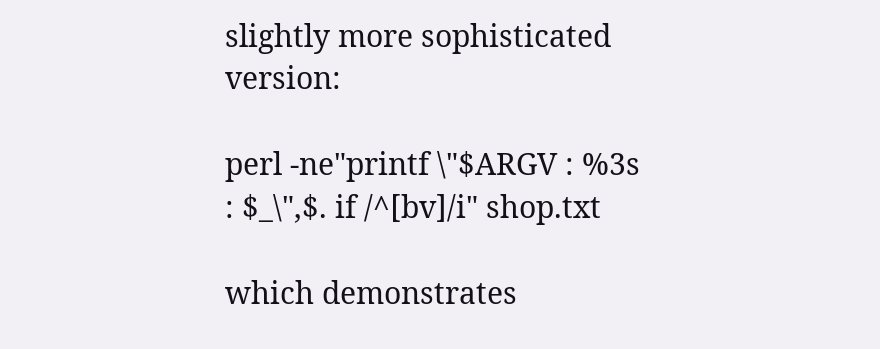slightly more sophisticated version:

perl -ne"printf \"$ARGV : %3s : $_\",$. if /^[bv]/i" shop.txt

which demonstrates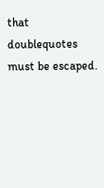that doublequotes must be escaped.